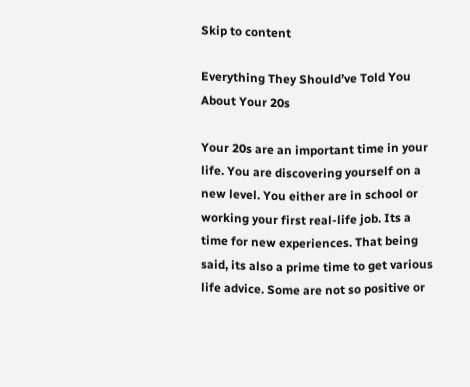Skip to content

Everything They Should’ve Told You About Your 20s

Your 20s are an important time in your life. You are discovering yourself on a new level. You either are in school or working your first real-life job. Its a time for new experiences. That being said, its also a prime time to get various life advice. Some are not so positive or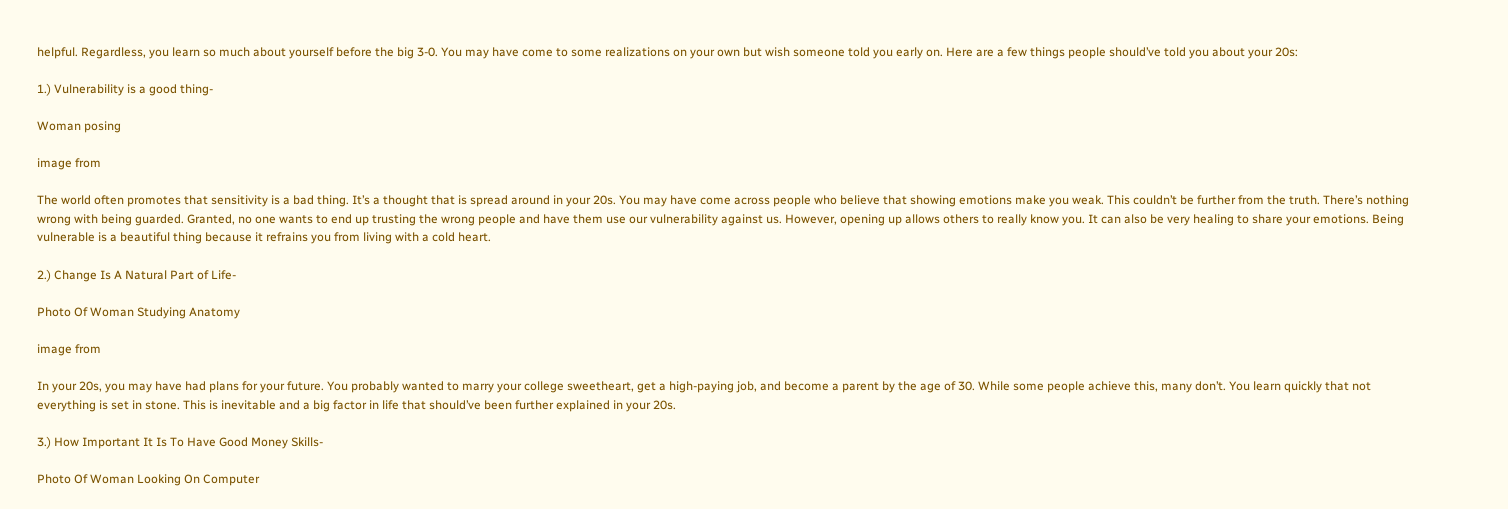helpful. Regardless, you learn so much about yourself before the big 3-0. You may have come to some realizations on your own but wish someone told you early on. Here are a few things people should’ve told you about your 20s:

1.) Vulnerability is a good thing-

Woman posing

image from

The world often promotes that sensitivity is a bad thing. It’s a thought that is spread around in your 20s. You may have come across people who believe that showing emotions make you weak. This couldn’t be further from the truth. There’s nothing wrong with being guarded. Granted, no one wants to end up trusting the wrong people and have them use our vulnerability against us. However, opening up allows others to really know you. It can also be very healing to share your emotions. Being vulnerable is a beautiful thing because it refrains you from living with a cold heart.

2.) Change Is A Natural Part of Life-

Photo Of Woman Studying Anatomy

image from

In your 20s, you may have had plans for your future. You probably wanted to marry your college sweetheart, get a high-paying job, and become a parent by the age of 30. While some people achieve this, many don’t. You learn quickly that not everything is set in stone. This is inevitable and a big factor in life that should’ve been further explained in your 20s.

3.) How Important It Is To Have Good Money Skills-

Photo Of Woman Looking On Computer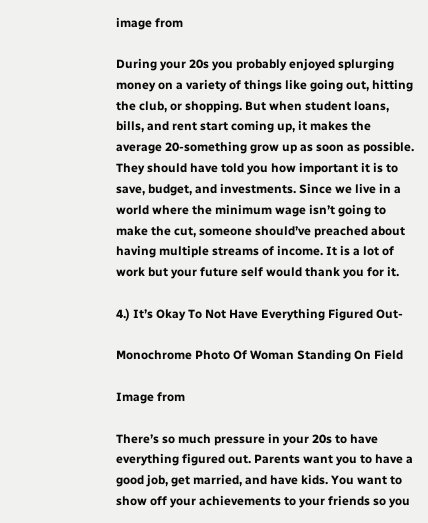image from

During your 20s you probably enjoyed splurging money on a variety of things like going out, hitting the club, or shopping. But when student loans, bills, and rent start coming up, it makes the average 20-something grow up as soon as possible. They should have told you how important it is to save, budget, and investments. Since we live in a world where the minimum wage isn’t going to make the cut, someone should’ve preached about having multiple streams of income. It is a lot of work but your future self would thank you for it.

4.) It’s Okay To Not Have Everything Figured Out-

Monochrome Photo Of Woman Standing On Field

Image from

There’s so much pressure in your 20s to have everything figured out. Parents want you to have a good job, get married, and have kids. You want to show off your achievements to your friends so you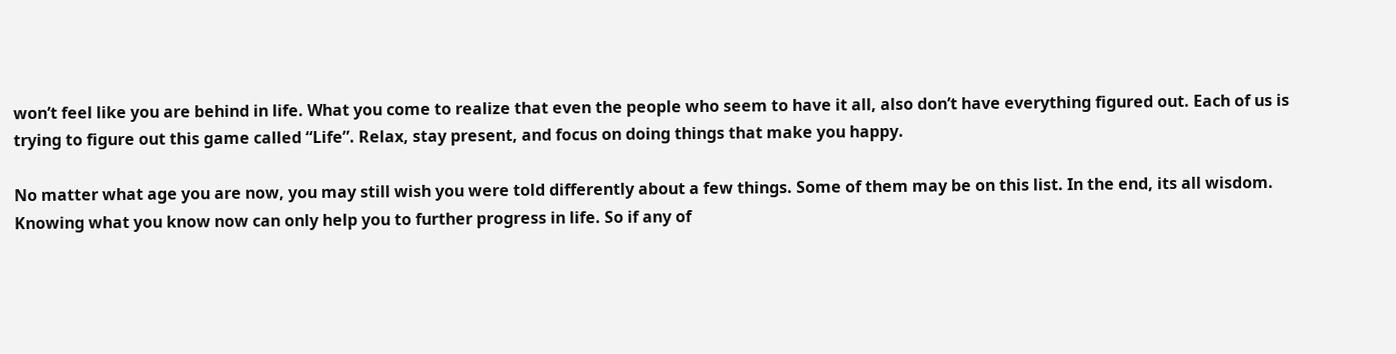won’t feel like you are behind in life. What you come to realize that even the people who seem to have it all, also don’t have everything figured out. Each of us is trying to figure out this game called “Life”. Relax, stay present, and focus on doing things that make you happy.

No matter what age you are now, you may still wish you were told differently about a few things. Some of them may be on this list. In the end, its all wisdom. Knowing what you know now can only help you to further progress in life. So if any of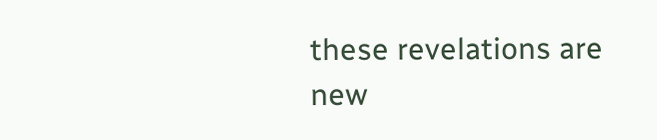these revelations are new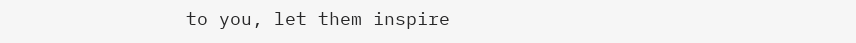to you, let them inspire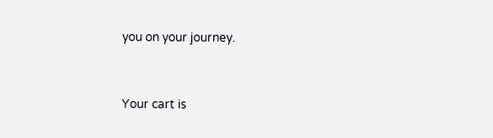you on your journey.


Your cart is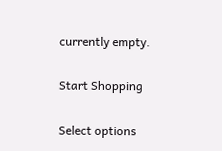currently empty.

Start Shopping

Select options